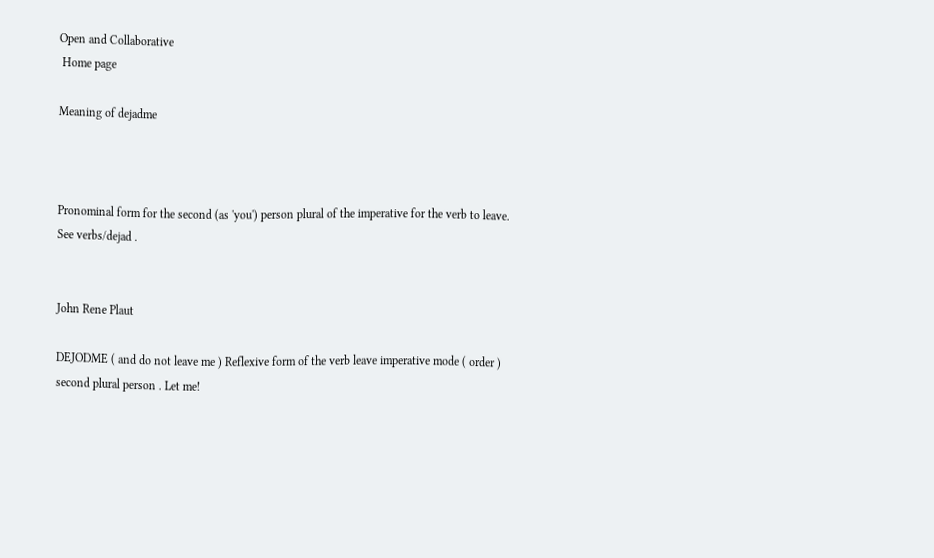Open and Collaborative
 Home page

Meaning of dejadme



Pronominal form for the second (as 'you') person plural of the imperative for the verb to leave. See verbs/dejad .


John Rene Plaut

DEJODME ( and do not leave me ) Reflexive form of the verb leave imperative mode ( order ) second plural person . Let me!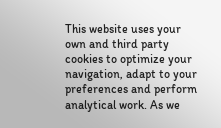This website uses your own and third party cookies to optimize your navigation, adapt to your preferences and perform analytical work. As we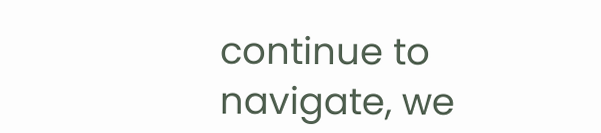continue to navigate, we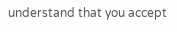understand that you accept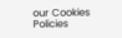our Cookies Policies